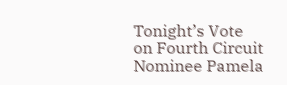Tonight’s Vote on Fourth Circuit Nominee Pamela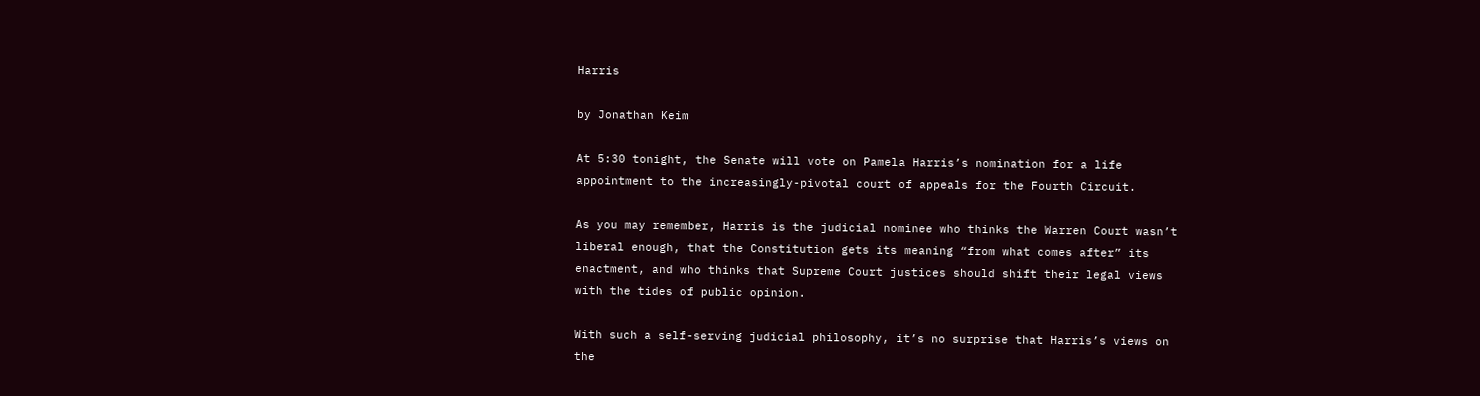Harris

by Jonathan Keim

At 5:30 tonight, the Senate will vote on Pamela Harris’s nomination for a life appointment to the increasingly-pivotal court of appeals for the Fourth Circuit.

As you may remember, Harris is the judicial nominee who thinks the Warren Court wasn’t liberal enough, that the Constitution gets its meaning “from what comes after” its enactment, and who thinks that Supreme Court justices should shift their legal views with the tides of public opinion.

With such a self-serving judicial philosophy, it’s no surprise that Harris’s views on the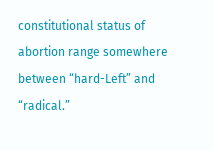constitutional status of abortion range somewhere between “hard-Left” and “radical.”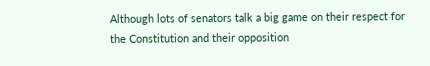Although lots of senators talk a big game on their respect for the Constitution and their opposition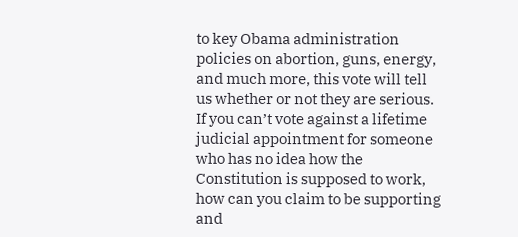to key Obama administration policies on abortion, guns, energy, and much more, this vote will tell us whether or not they are serious. If you can’t vote against a lifetime judicial appointment for someone who has no idea how the Constitution is supposed to work, how can you claim to be supporting and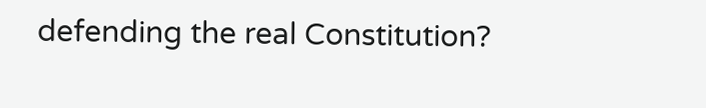defending the real Constitution?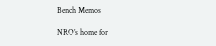Bench Memos

NRO’s home for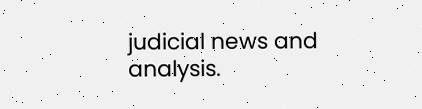judicial news and analysis.